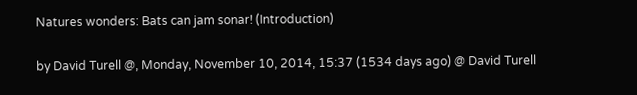Natures wonders: Bats can jam sonar! (Introduction)

by David Turell @, Monday, November 10, 2014, 15:37 (1534 days ago) @ David Turell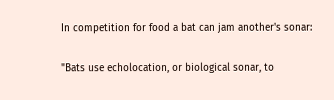In competition for food a bat can jam another's sonar:

"Bats use echolocation, or biological sonar, to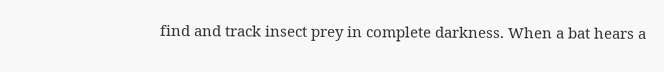find and track insect prey in complete darkness. When a bat hears a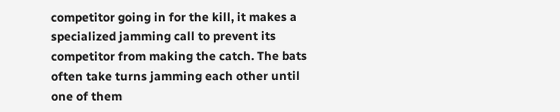competitor going in for the kill, it makes a specialized jamming call to prevent its competitor from making the catch. The bats often take turns jamming each other until one of them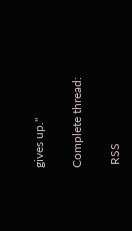gives up."

Complete thread:

 RSS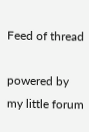Feed of thread

powered by my little forum